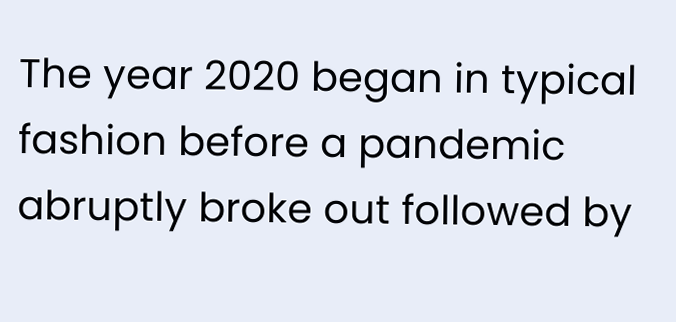The year 2020 began in typical fashion before a pandemic abruptly broke out followed by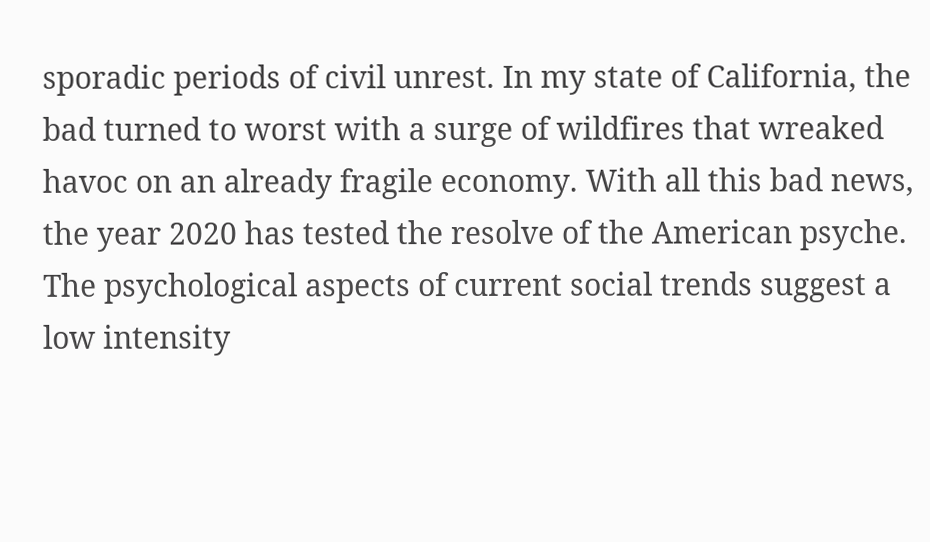sporadic periods of civil unrest. In my state of California, the bad turned to worst with a surge of wildfires that wreaked havoc on an already fragile economy. With all this bad news, the year 2020 has tested the resolve of the American psyche. The psychological aspects of current social trends suggest a low intensity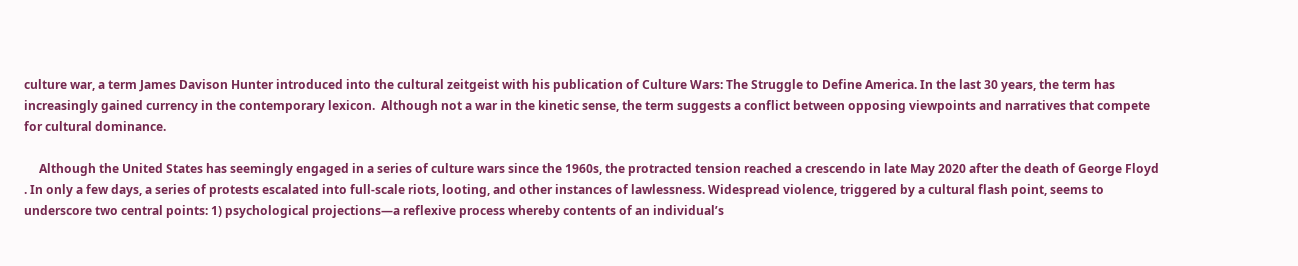culture war, a term James Davison Hunter introduced into the cultural zeitgeist with his publication of Culture Wars: The Struggle to Define America. In the last 30 years, the term has increasingly gained currency in the contemporary lexicon.  Although not a war in the kinetic sense, the term suggests a conflict between opposing viewpoints and narratives that compete for cultural dominance.

     Although the United States has seemingly engaged in a series of culture wars since the 1960s, the protracted tension reached a crescendo in late May 2020 after the death of George Floyd . In only a few days, a series of protests escalated into full-scale riots, looting, and other instances of lawlessness. Widespread violence, triggered by a cultural flash point, seems to underscore two central points: 1) psychological projections—a reflexive process whereby contents of an individual’s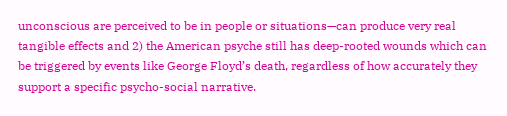unconscious are perceived to be in people or situations—can produce very real tangible effects and 2) the American psyche still has deep-rooted wounds which can be triggered by events like George Floyd’s death, regardless of how accurately they support a specific psycho-social narrative.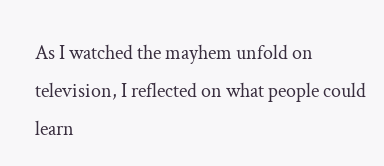As I watched the mayhem unfold on television, I reflected on what people could learn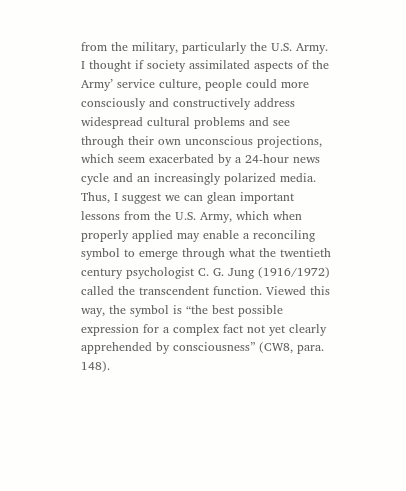from the military, particularly the U.S. Army. I thought if society assimilated aspects of the Army’ service culture, people could more consciously and constructively address widespread cultural problems and see through their own unconscious projections, which seem exacerbated by a 24-hour news cycle and an increasingly polarized media. Thus, I suggest we can glean important lessons from the U.S. Army, which when properly applied may enable a reconciling symbol to emerge through what the twentieth century psychologist C. G. Jung (1916/1972) called the transcendent function. Viewed this way, the symbol is “the best possible expression for a complex fact not yet clearly apprehended by consciousness” (CW8, para. 148).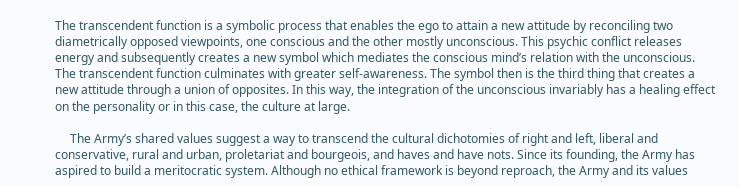The transcendent function is a symbolic process that enables the ego to attain a new attitude by reconciling two diametrically opposed viewpoints, one conscious and the other mostly unconscious. This psychic conflict releases energy and subsequently creates a new symbol which mediates the conscious mind’s relation with the unconscious. The transcendent function culminates with greater self-awareness. The symbol then is the third thing that creates a new attitude through a union of opposites. In this way, the integration of the unconscious invariably has a healing effect on the personality or in this case, the culture at large.

     The Army’s shared values suggest a way to transcend the cultural dichotomies of right and left, liberal and conservative, rural and urban, proletariat and bourgeois, and haves and have nots. Since its founding, the Army has aspired to build a meritocratic system. Although no ethical framework is beyond reproach, the Army and its values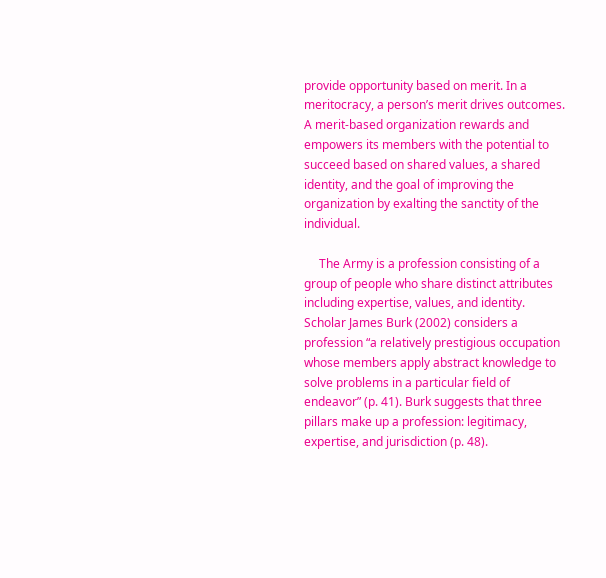provide opportunity based on merit. In a meritocracy, a person’s merit drives outcomes. A merit-based organization rewards and empowers its members with the potential to succeed based on shared values, a shared identity, and the goal of improving the organization by exalting the sanctity of the individual.

     The Army is a profession consisting of a group of people who share distinct attributes including expertise, values, and identity. Scholar James Burk (2002) considers a profession “a relatively prestigious occupation whose members apply abstract knowledge to solve problems in a particular field of endeavor” (p. 41). Burk suggests that three pillars make up a profession: legitimacy, expertise, and jurisdiction (p. 48).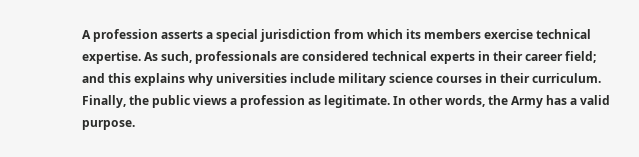A profession asserts a special jurisdiction from which its members exercise technical expertise. As such, professionals are considered technical experts in their career field; and this explains why universities include military science courses in their curriculum. Finally, the public views a profession as legitimate. In other words, the Army has a valid purpose.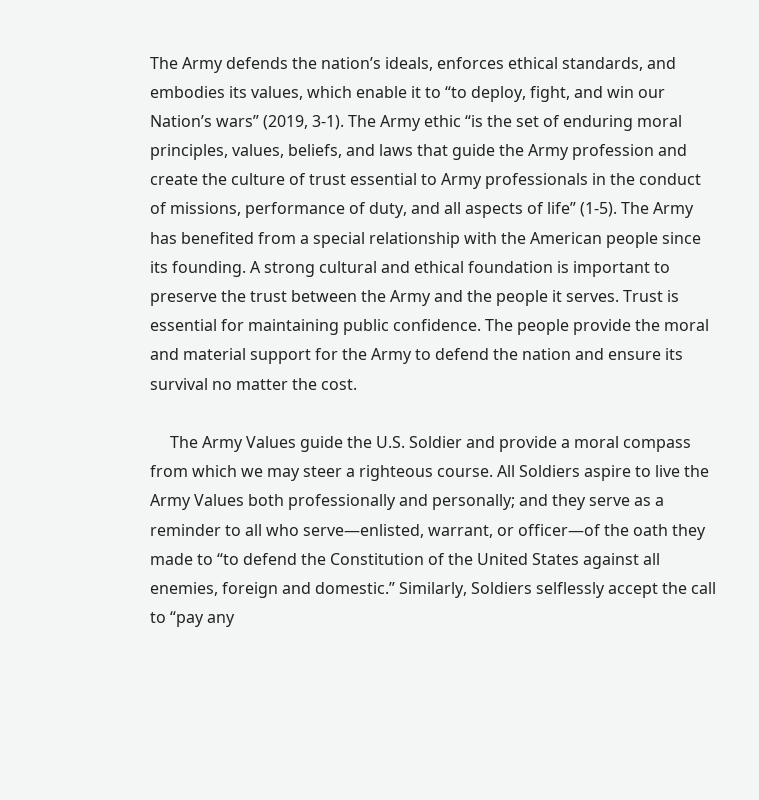The Army defends the nation’s ideals, enforces ethical standards, and embodies its values, which enable it to “to deploy, fight, and win our Nation’s wars” (2019, 3-1). The Army ethic “is the set of enduring moral principles, values, beliefs, and laws that guide the Army profession and create the culture of trust essential to Army professionals in the conduct of missions, performance of duty, and all aspects of life” (1-5). The Army has benefited from a special relationship with the American people since its founding. A strong cultural and ethical foundation is important to preserve the trust between the Army and the people it serves. Trust is essential for maintaining public confidence. The people provide the moral and material support for the Army to defend the nation and ensure its survival no matter the cost.

     The Army Values guide the U.S. Soldier and provide a moral compass from which we may steer a righteous course. All Soldiers aspire to live the Army Values both professionally and personally; and they serve as a reminder to all who serve—enlisted, warrant, or officer—of the oath they made to “to defend the Constitution of the United States against all enemies, foreign and domestic.” Similarly, Soldiers selflessly accept the call to “pay any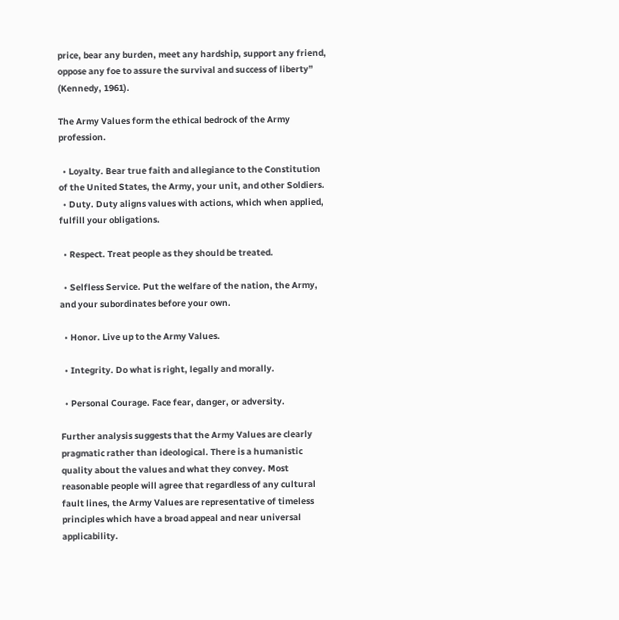price, bear any burden, meet any hardship, support any friend, oppose any foe to assure the survival and success of liberty” (Kennedy, 1961).

The Army Values form the ethical bedrock of the Army profession.

  • Loyalty. Bear true faith and allegiance to the Constitution of the United States, the Army, your unit, and other Soldiers.
  • Duty. Duty aligns values with actions, which when applied, fulfill your obligations.

  • Respect. Treat people as they should be treated.

  • Selfless Service. Put the welfare of the nation, the Army, and your subordinates before your own.

  • Honor. Live up to the Army Values.

  • Integrity. Do what is right, legally and morally.

  • Personal Courage. Face fear, danger, or adversity.

Further analysis suggests that the Army Values are clearly pragmatic rather than ideological. There is a humanistic quality about the values and what they convey. Most reasonable people will agree that regardless of any cultural fault lines, the Army Values are representative of timeless principles which have a broad appeal and near universal applicability.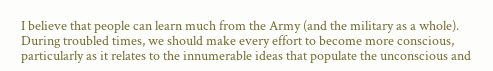I believe that people can learn much from the Army (and the military as a whole). During troubled times, we should make every effort to become more conscious, particularly as it relates to the innumerable ideas that populate the unconscious and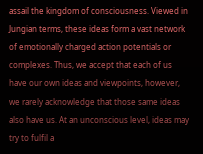assail the kingdom of consciousness. Viewed in Jungian terms, these ideas form a vast network of emotionally charged action potentials or complexes. Thus, we accept that each of us have our own ideas and viewpoints, however, we rarely acknowledge that those same ideas also have us. At an unconscious level, ideas may try to fulfil a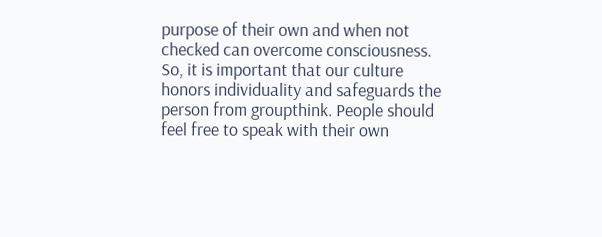purpose of their own and when not checked can overcome consciousness. So, it is important that our culture honors individuality and safeguards the person from groupthink. People should feel free to speak with their own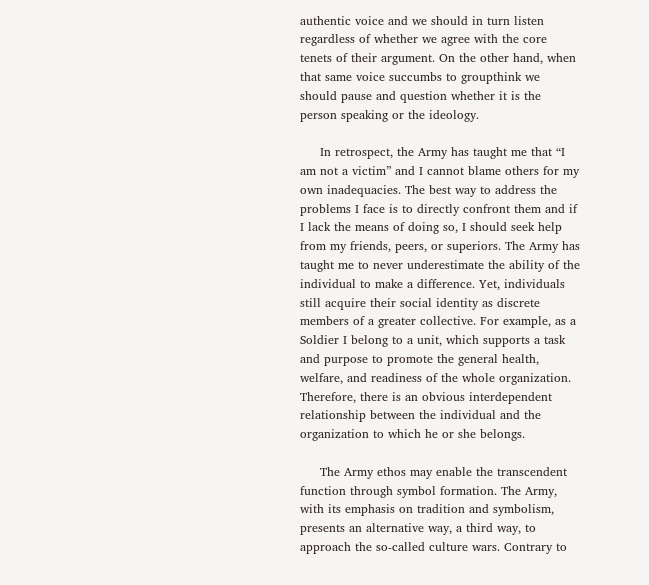authentic voice and we should in turn listen regardless of whether we agree with the core tenets of their argument. On the other hand, when that same voice succumbs to groupthink we should pause and question whether it is the person speaking or the ideology.

     In retrospect, the Army has taught me that “I am not a victim” and I cannot blame others for my own inadequacies. The best way to address the problems I face is to directly confront them and if I lack the means of doing so, I should seek help from my friends, peers, or superiors. The Army has taught me to never underestimate the ability of the individual to make a difference. Yet, individuals still acquire their social identity as discrete members of a greater collective. For example, as a Soldier I belong to a unit, which supports a task and purpose to promote the general health, welfare, and readiness of the whole organization. Therefore, there is an obvious interdependent relationship between the individual and the organization to which he or she belongs.

     The Army ethos may enable the transcendent function through symbol formation. The Army, with its emphasis on tradition and symbolism, presents an alternative way, a third way, to approach the so-called culture wars. Contrary to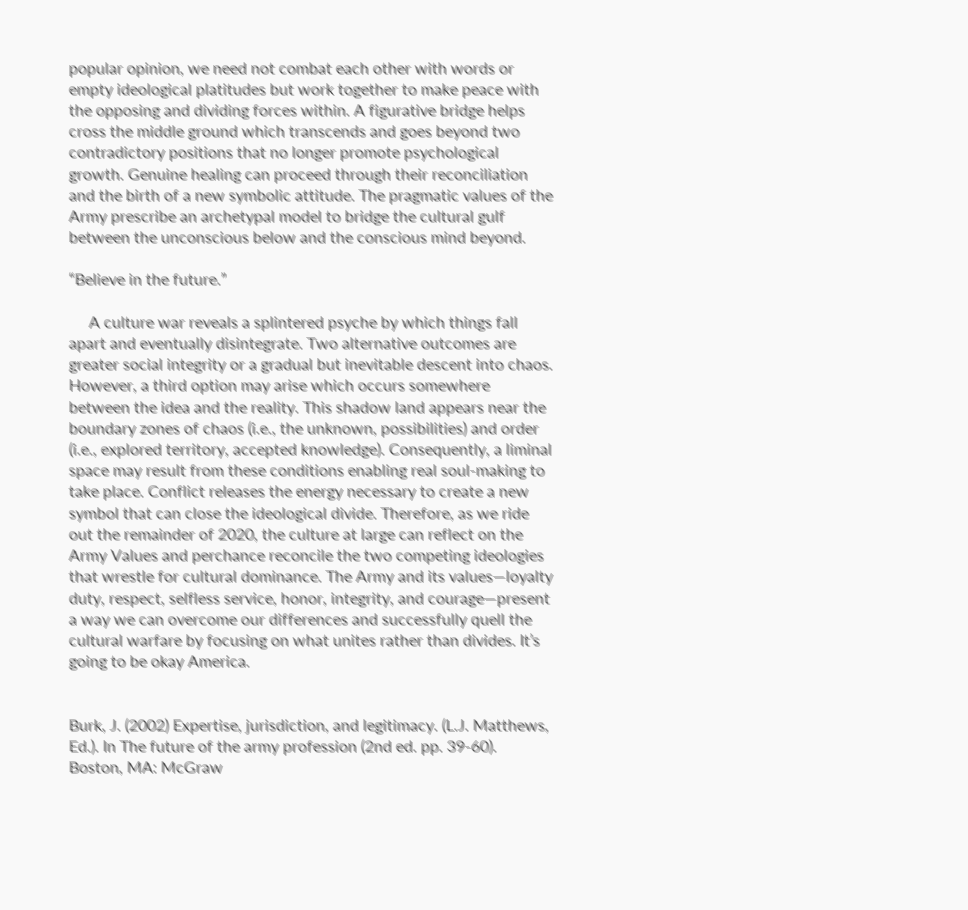popular opinion, we need not combat each other with words or empty ideological platitudes but work together to make peace with the opposing and dividing forces within. A figurative bridge helps cross the middle ground which transcends and goes beyond two contradictory positions that no longer promote psychological growth. Genuine healing can proceed through their reconciliation and the birth of a new symbolic attitude. The pragmatic values of the Army prescribe an archetypal model to bridge the cultural gulf between the unconscious below and the conscious mind beyond.

“Believe in the future.”

     A culture war reveals a splintered psyche by which things fall apart and eventually disintegrate. Two alternative outcomes are greater social integrity or a gradual but inevitable descent into chaos. However, a third option may arise which occurs somewhere between the idea and the reality. This shadow land appears near the boundary zones of chaos (i.e., the unknown, possibilities) and order (i.e., explored territory, accepted knowledge). Consequently, a liminal space may result from these conditions enabling real soul-making to take place. Conflict releases the energy necessary to create a new symbol that can close the ideological divide. Therefore, as we ride out the remainder of 2020, the culture at large can reflect on the Army Values and perchance reconcile the two competing ideologies that wrestle for cultural dominance. The Army and its values—loyalty duty, respect, selfless service, honor, integrity, and courage—present a way we can overcome our differences and successfully quell the cultural warfare by focusing on what unites rather than divides. It’s going to be okay America.


Burk, J. (2002) Expertise, jurisdiction, and legitimacy. (L.J. Matthews, Ed.). In The future of the army profession (2nd ed. pp. 39-60). Boston, MA: McGraw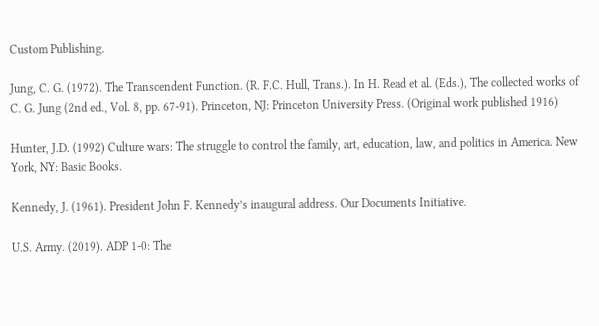Custom Publishing.

Jung, C. G. (1972). The Transcendent Function. (R. F.C. Hull, Trans.). In H. Read et al. (Eds.), The collected works of C. G. Jung (2nd ed., Vol. 8, pp. 67-91). Princeton, NJ: Princeton University Press. (Original work published 1916)

Hunter, J.D. (1992) Culture wars: The struggle to control the family, art, education, law, and politics in America. New York, NY: Basic Books.

Kennedy, J. (1961). President John F. Kennedy’s inaugural address. Our Documents Initiative.

U.S. Army. (2019). ADP 1-0: The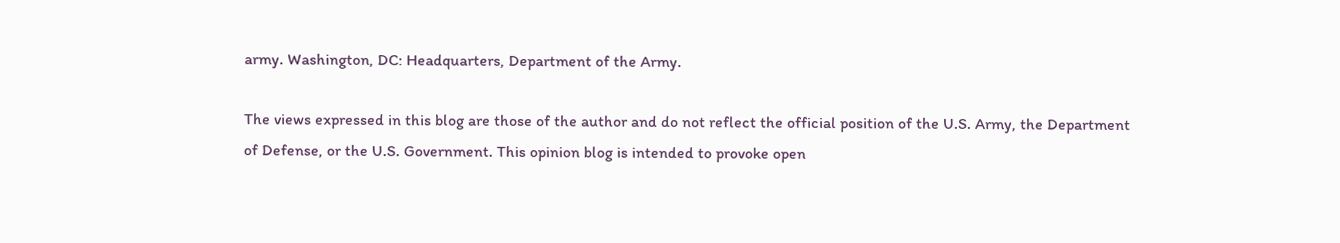army. Washington, DC: Headquarters, Department of the Army.

The views expressed in this blog are those of the author and do not reflect the official position of the U.S. Army, the Department of Defense, or the U.S. Government. This opinion blog is intended to provoke open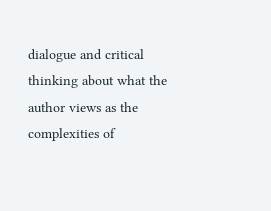dialogue and critical thinking about what the author views as the complexities of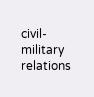civil-military relations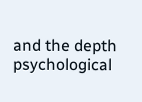and the depth psychological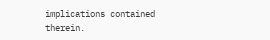implications contained therein.